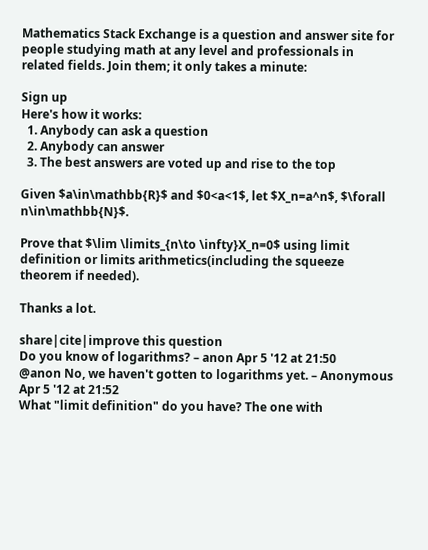Mathematics Stack Exchange is a question and answer site for people studying math at any level and professionals in related fields. Join them; it only takes a minute:

Sign up
Here's how it works:
  1. Anybody can ask a question
  2. Anybody can answer
  3. The best answers are voted up and rise to the top

Given $a\in\mathbb{R}$ and $0<a<1$, let $X_n=a^n$, $\forall n\in\mathbb{N}$.

Prove that $\lim \limits_{n\to \infty}X_n=0$ using limit definition or limits arithmetics(including the squeeze theorem if needed).

Thanks a lot.

share|cite|improve this question
Do you know of logarithms? – anon Apr 5 '12 at 21:50
@anon No, we haven't gotten to logarithms yet. – Anonymous Apr 5 '12 at 21:52
What "limit definition" do you have? The one with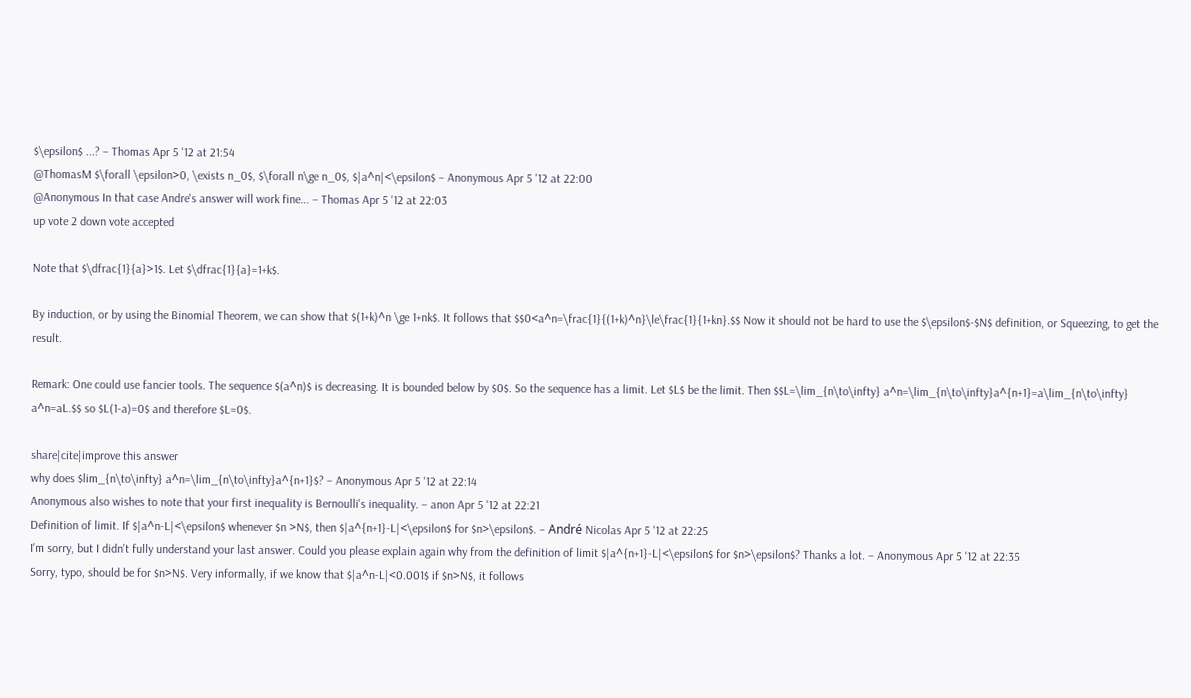$\epsilon$ ...? – Thomas Apr 5 '12 at 21:54
@ThomasM $\forall \epsilon>0, \exists n_0$, $\forall n\ge n_0$, $|a^n|<\epsilon$ – Anonymous Apr 5 '12 at 22:00
@Anonymous In that case Andre's answer will work fine... – Thomas Apr 5 '12 at 22:03
up vote 2 down vote accepted

Note that $\dfrac{1}{a}>1$. Let $\dfrac{1}{a}=1+k$.

By induction, or by using the Binomial Theorem, we can show that $(1+k)^n \ge 1+nk$. It follows that $$0<a^n=\frac{1}{(1+k)^n}\le\frac{1}{1+kn}.$$ Now it should not be hard to use the $\epsilon$-$N$ definition, or Squeezing, to get the result.

Remark: One could use fancier tools. The sequence $(a^n)$ is decreasing. It is bounded below by $0$. So the sequence has a limit. Let $L$ be the limit. Then $$L=\lim_{n\to\infty} a^n=\lim_{n\to\infty}a^{n+1}=a\lim_{n\to\infty} a^n=aL.$$ so $L(1-a)=0$ and therefore $L=0$.

share|cite|improve this answer
why does $lim_{n\to\infty} a^n=\lim_{n\to\infty}a^{n+1}$? – Anonymous Apr 5 '12 at 22:14
Anonymous also wishes to note that your first inequality is Bernoulli's inequality. – anon Apr 5 '12 at 22:21
Definition of limit. If $|a^n-L|<\epsilon$ whenever $n >N$, then $|a^{n+1}-L|<\epsilon$ for $n>\epsilon$. – André Nicolas Apr 5 '12 at 22:25
I'm sorry, but I didn't fully understand your last answer. Could you please explain again why from the definition of limit $|a^{n+1}-L|<\epsilon$ for $n>\epsilon$? Thanks a lot. – Anonymous Apr 5 '12 at 22:35
Sorry, typo, should be for $n>N$. Very informally, if we know that $|a^n-L|<0.001$ if $n>N$, it follows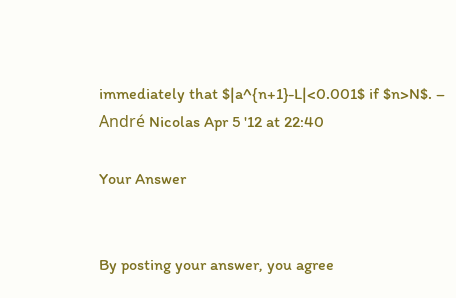immediately that $|a^{n+1}-L|<0.001$ if $n>N$. – André Nicolas Apr 5 '12 at 22:40

Your Answer


By posting your answer, you agree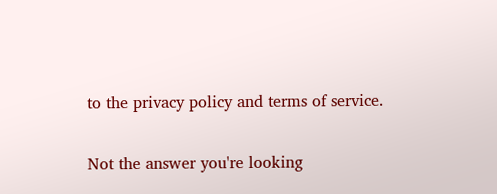to the privacy policy and terms of service.

Not the answer you're looking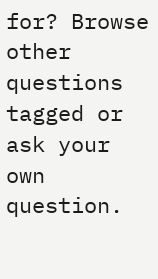for? Browse other questions tagged or ask your own question.